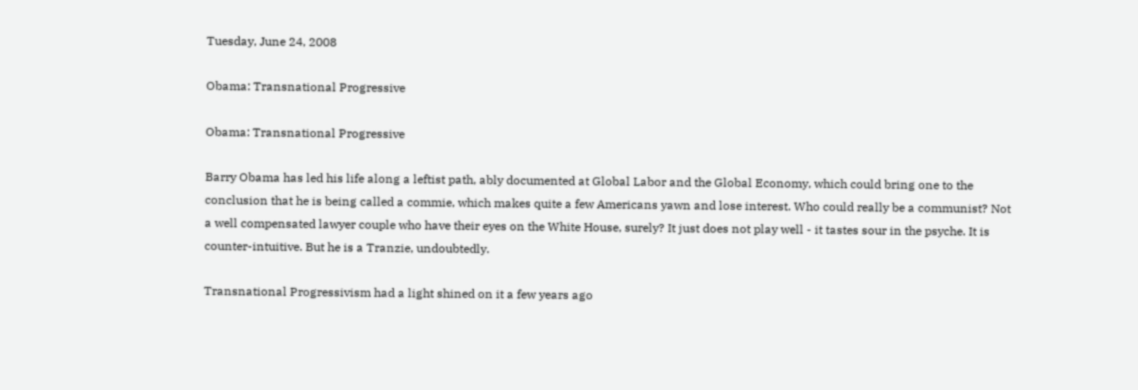Tuesday, June 24, 2008

Obama: Transnational Progressive

Obama: Transnational Progressive

Barry Obama has led his life along a leftist path, ably documented at Global Labor and the Global Economy, which could bring one to the conclusion that he is being called a commie, which makes quite a few Americans yawn and lose interest. Who could really be a communist? Not a well compensated lawyer couple who have their eyes on the White House, surely? It just does not play well - it tastes sour in the psyche. It is counter-intuitive. But he is a Tranzie, undoubtedly.

Transnational Progressivism had a light shined on it a few years ago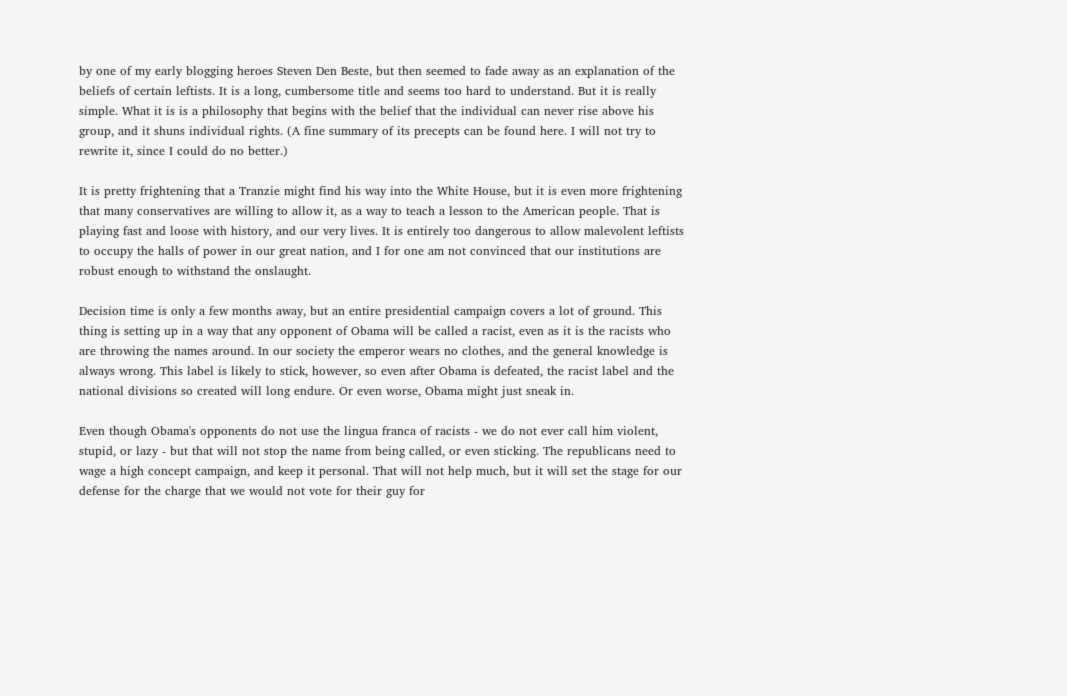by one of my early blogging heroes Steven Den Beste, but then seemed to fade away as an explanation of the beliefs of certain leftists. It is a long, cumbersome title and seems too hard to understand. But it is really simple. What it is is a philosophy that begins with the belief that the individual can never rise above his group, and it shuns individual rights. (A fine summary of its precepts can be found here. I will not try to rewrite it, since I could do no better.)

It is pretty frightening that a Tranzie might find his way into the White House, but it is even more frightening that many conservatives are willing to allow it, as a way to teach a lesson to the American people. That is playing fast and loose with history, and our very lives. It is entirely too dangerous to allow malevolent leftists to occupy the halls of power in our great nation, and I for one am not convinced that our institutions are robust enough to withstand the onslaught.

Decision time is only a few months away, but an entire presidential campaign covers a lot of ground. This thing is setting up in a way that any opponent of Obama will be called a racist, even as it is the racists who are throwing the names around. In our society the emperor wears no clothes, and the general knowledge is always wrong. This label is likely to stick, however, so even after Obama is defeated, the racist label and the national divisions so created will long endure. Or even worse, Obama might just sneak in.

Even though Obama's opponents do not use the lingua franca of racists - we do not ever call him violent, stupid, or lazy - but that will not stop the name from being called, or even sticking. The republicans need to wage a high concept campaign, and keep it personal. That will not help much, but it will set the stage for our defense for the charge that we would not vote for their guy for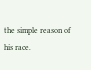the simple reason of his race.